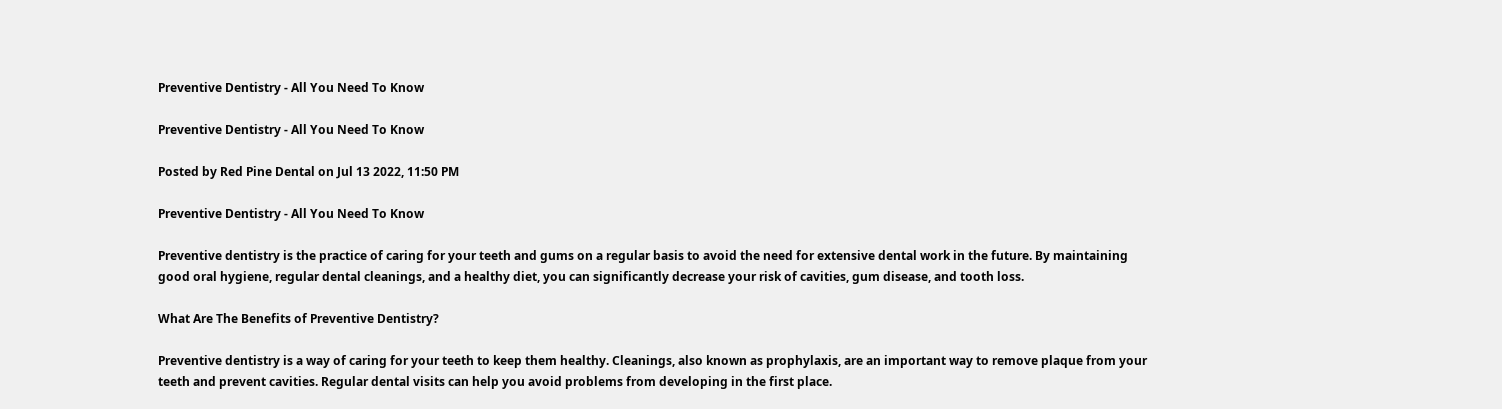Preventive Dentistry - All You Need To Know

Preventive Dentistry - All You Need To Know

Posted by Red Pine Dental on Jul 13 2022, 11:50 PM

Preventive Dentistry - All You Need To Know

Preventive dentistry is the practice of caring for your teeth and gums on a regular basis to avoid the need for extensive dental work in the future. By maintaining good oral hygiene, regular dental cleanings, and a healthy diet, you can significantly decrease your risk of cavities, gum disease, and tooth loss.

What Are The Benefits of Preventive Dentistry?

Preventive dentistry is a way of caring for your teeth to keep them healthy. Cleanings, also known as prophylaxis, are an important way to remove plaque from your teeth and prevent cavities. Regular dental visits can help you avoid problems from developing in the first place.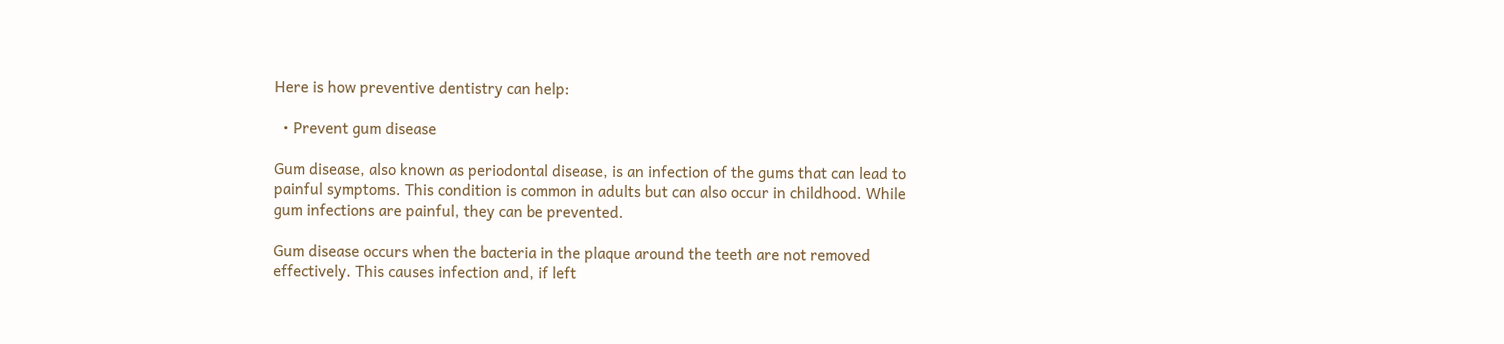Here is how preventive dentistry can help:

  • Prevent gum disease

Gum disease, also known as periodontal disease, is an infection of the gums that can lead to painful symptoms. This condition is common in adults but can also occur in childhood. While gum infections are painful, they can be prevented.

Gum disease occurs when the bacteria in the plaque around the teeth are not removed effectively. This causes infection and, if left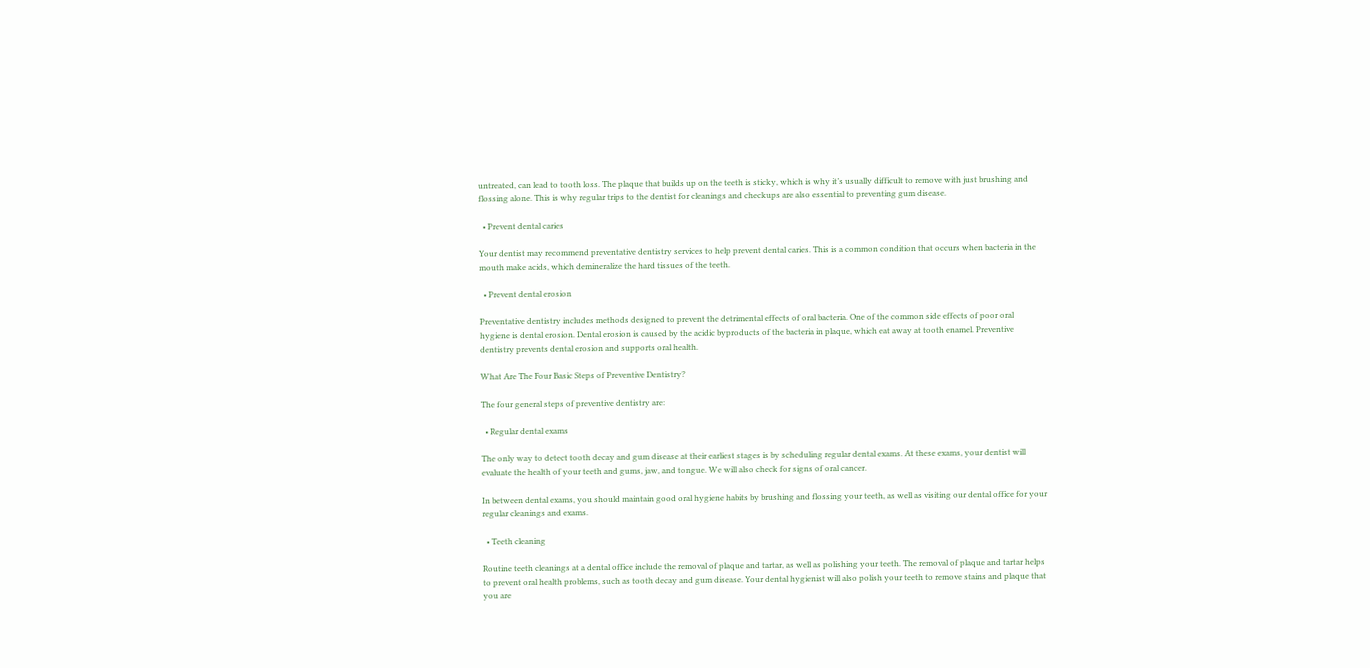untreated, can lead to tooth loss. The plaque that builds up on the teeth is sticky, which is why it’s usually difficult to remove with just brushing and flossing alone. This is why regular trips to the dentist for cleanings and checkups are also essential to preventing gum disease.

  • Prevent dental caries

Your dentist may recommend preventative dentistry services to help prevent dental caries. This is a common condition that occurs when bacteria in the mouth make acids, which demineralize the hard tissues of the teeth.

  • Prevent dental erosion

Preventative dentistry includes methods designed to prevent the detrimental effects of oral bacteria. One of the common side effects of poor oral hygiene is dental erosion. Dental erosion is caused by the acidic byproducts of the bacteria in plaque, which eat away at tooth enamel. Preventive dentistry prevents dental erosion and supports oral health.

What Are The Four Basic Steps of Preventive Dentistry?

The four general steps of preventive dentistry are:

  • Regular dental exams

The only way to detect tooth decay and gum disease at their earliest stages is by scheduling regular dental exams. At these exams, your dentist will evaluate the health of your teeth and gums, jaw, and tongue. We will also check for signs of oral cancer.

In between dental exams, you should maintain good oral hygiene habits by brushing and flossing your teeth, as well as visiting our dental office for your regular cleanings and exams.

  • Teeth cleaning

Routine teeth cleanings at a dental office include the removal of plaque and tartar, as well as polishing your teeth. The removal of plaque and tartar helps to prevent oral health problems, such as tooth decay and gum disease. Your dental hygienist will also polish your teeth to remove stains and plaque that you are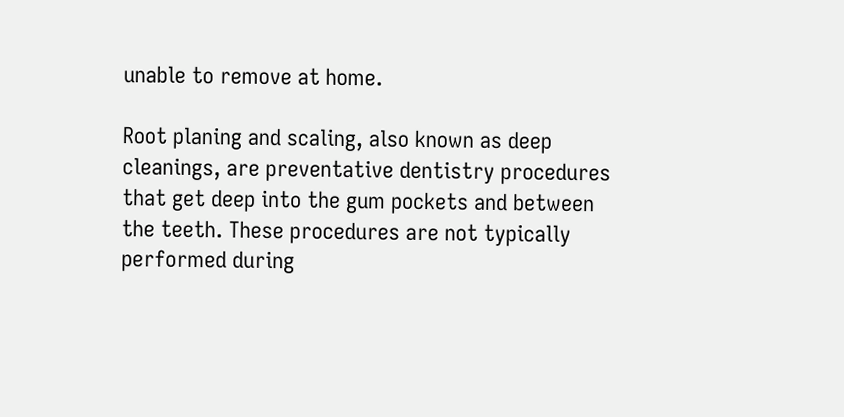unable to remove at home.

Root planing and scaling, also known as deep cleanings, are preventative dentistry procedures that get deep into the gum pockets and between the teeth. These procedures are not typically performed during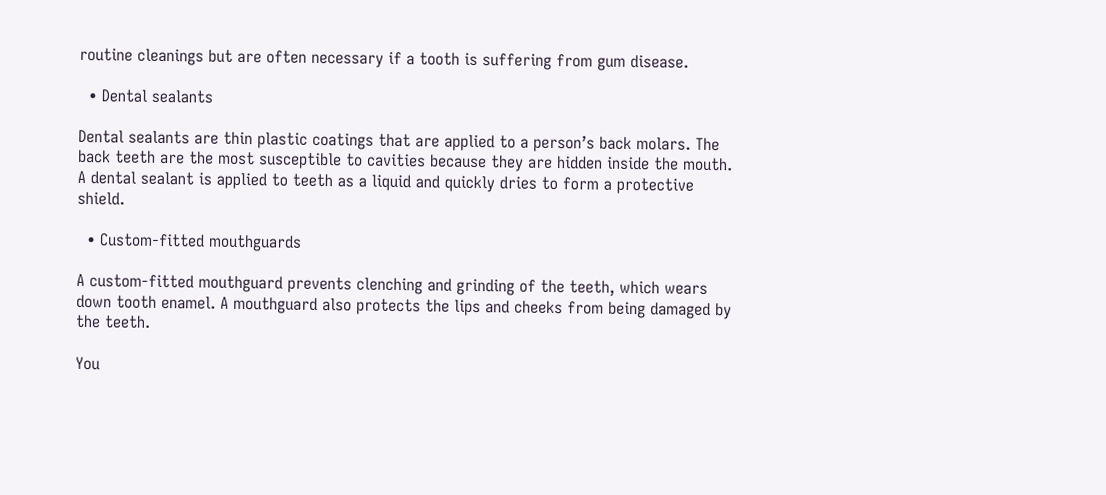routine cleanings but are often necessary if a tooth is suffering from gum disease.

  • Dental sealants

Dental sealants are thin plastic coatings that are applied to a person’s back molars. The back teeth are the most susceptible to cavities because they are hidden inside the mouth. A dental sealant is applied to teeth as a liquid and quickly dries to form a protective shield.

  • Custom-fitted mouthguards

A custom-fitted mouthguard prevents clenching and grinding of the teeth, which wears down tooth enamel. A mouthguard also protects the lips and cheeks from being damaged by the teeth.

You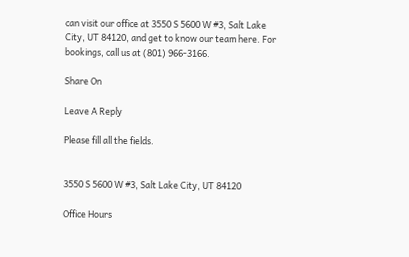can visit our office at 3550 S 5600 W #3, Salt Lake City, UT 84120, and get to know our team here. For bookings, call us at (801) 966-3166.

Share On

Leave A Reply

Please fill all the fields.


3550 S 5600 W #3, Salt Lake City, UT 84120

Office Hours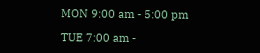MON 9:00 am - 5:00 pm

TUE 7:00 am -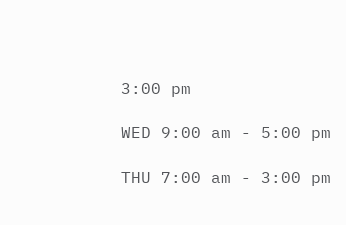3:00 pm

WED 9:00 am - 5:00 pm

THU 7:00 am - 3:00 pm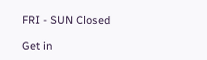FRI - SUN Closed

Get in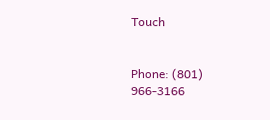Touch


Phone: (801) 966-3166